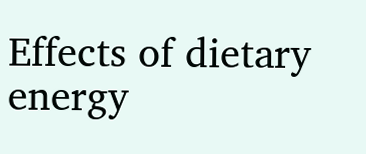Effects of dietary energy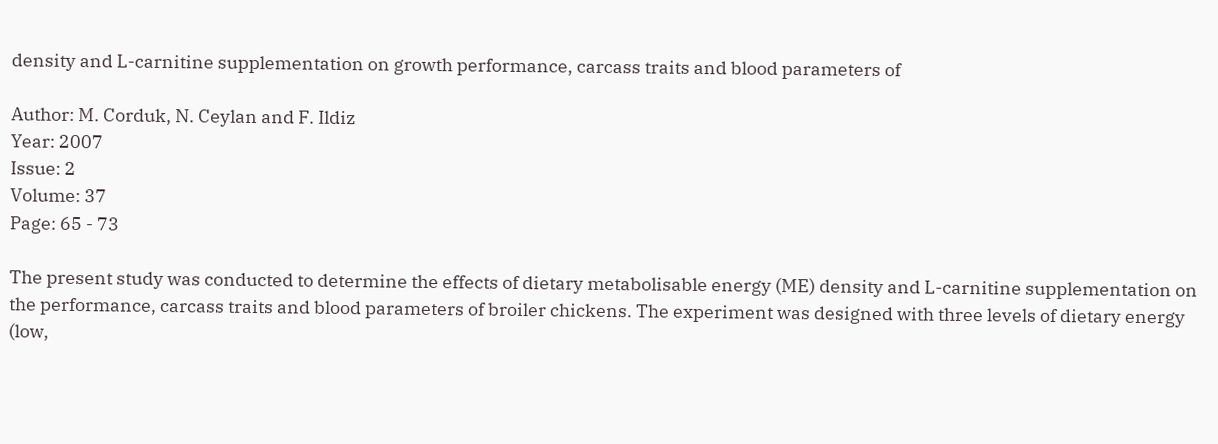density and L-carnitine supplementation on growth performance, carcass traits and blood parameters of

Author: M. Corduk, N. Ceylan and F. Ildiz
Year: 2007
Issue: 2
Volume: 37
Page: 65 - 73

The present study was conducted to determine the effects of dietary metabolisable energy (ME) density and L-carnitine supplementation on the performance, carcass traits and blood parameters of broiler chickens. The experiment was designed with three levels of dietary energy (low,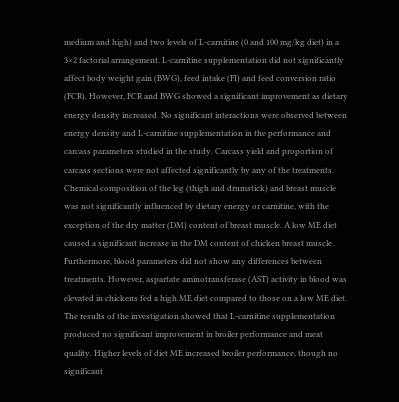medium and high) and two levels of L-carnitine (0 and 100 mg/kg diet) in a 3×2 factorial arrangement. L-carnitine supplementation did not significantly affect body weight gain (BWG), feed intake (FI) and feed conversion ratio (FCR). However, FCR and BWG showed a significant improvement as dietary energy density increased. No significant interactions were observed between energy density and L-carnitine supplementation in the performance and carcass parameters studied in the study. Carcass yield and proportion of carcass sections were not affected significantly by any of the treatments. Chemical composition of the leg (thigh and drumstick) and breast muscle was not significantly influenced by dietary energy or carnitine, with the exception of the dry matter (DM) content of breast muscle. A low ME diet caused a significant increase in the DM content of chicken breast muscle. Furthermore, blood parameters did not show any differences between treatments. However, aspartate aminotransferase (AST) activity in blood was elevated in chickens fed a high ME diet compared to those on a low ME diet. The results of the investigation showed that L-carnitine supplementation produced no significant improvement in broiler performance and meat quality. Higher levels of diet ME increased broiler performance, though no significant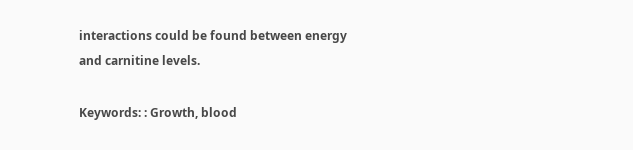interactions could be found between energy and carnitine levels.

Keywords: : Growth, blood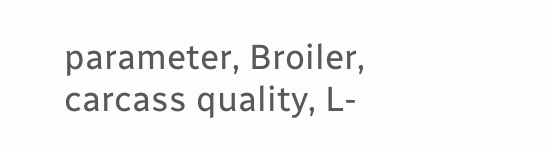parameter, Broiler, carcass quality, L-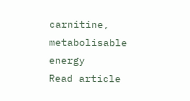carnitine, metabolisable energy
Read article